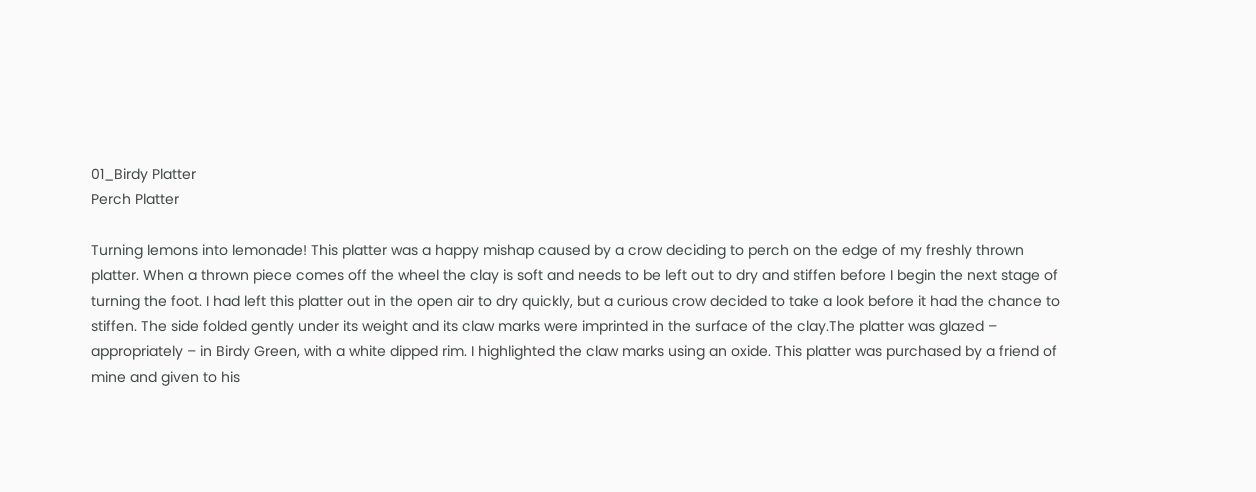01_Birdy Platter
Perch Platter

Turning lemons into lemonade! This platter was a happy mishap caused by a crow deciding to perch on the edge of my freshly thrown platter. When a thrown piece comes off the wheel the clay is soft and needs to be left out to dry and stiffen before I begin the next stage of turning the foot. I had left this platter out in the open air to dry quickly, but a curious crow decided to take a look before it had the chance to stiffen. The side folded gently under its weight and its claw marks were imprinted in the surface of the clay.The platter was glazed – appropriately – in Birdy Green, with a white dipped rim. I highlighted the claw marks using an oxide. This platter was purchased by a friend of mine and given to his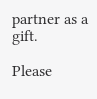partner as a gift.

Please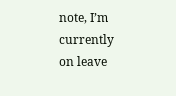note, I’m currently on leave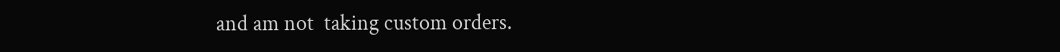and am not  taking custom orders.